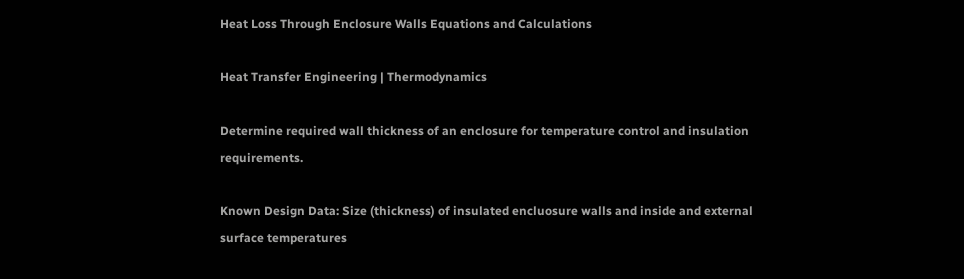Heat Loss Through Enclosure Walls Equations and Calculations

Heat Transfer Engineering | Thermodynamics

Determine required wall thickness of an enclosure for temperature control and insulation requirements.

Known Design Data: Size (thickness) of insulated encluosure walls and inside and external surface temperatures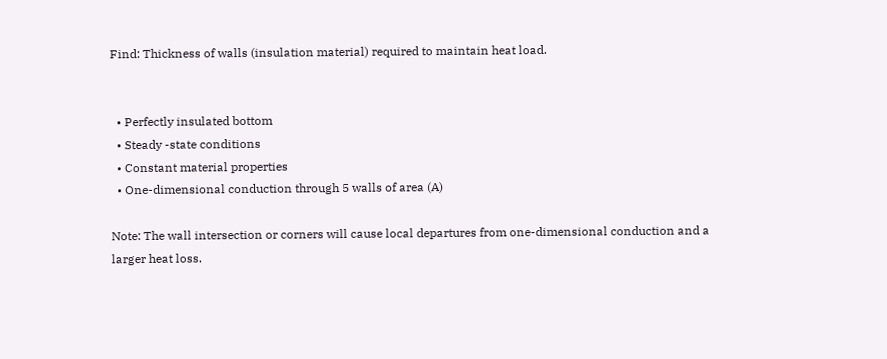Find: Thickness of walls (insulation material) required to maintain heat load.


  • Perfectly insulated bottom
  • Steady -state conditions
  • Constant material properties
  • One-dimensional conduction through 5 walls of area (A)

Note: The wall intersection or corners will cause local departures from one-dimensional conduction and a larger heat loss.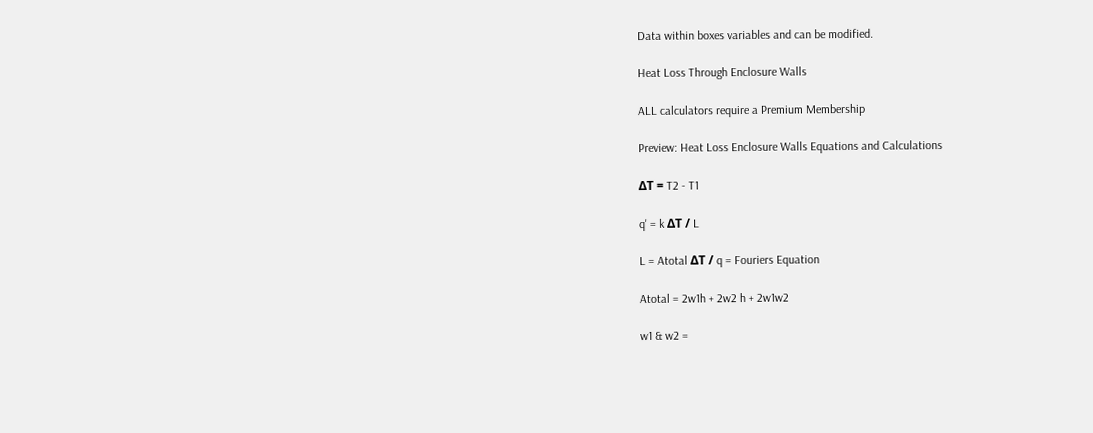Data within boxes variables and can be modified.

Heat Loss Through Enclosure Walls

ALL calculators require a Premium Membership

Preview: Heat Loss Enclosure Walls Equations and Calculations

ΔT = T2 - T1

q' = k ΔT / L

L = Atotal ΔT / q = Fouriers Equation

Atotal = 2w1h + 2w2 h + 2w1w2

w1 & w2 =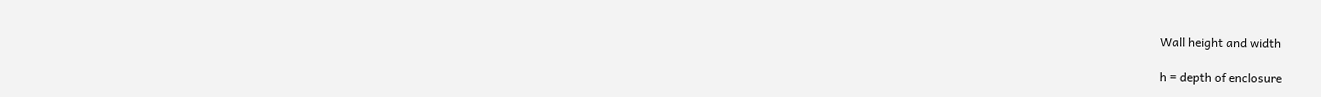Wall height and width

h = depth of enclosure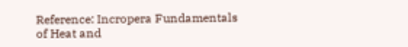Reference: Incropera Fundamentals of Heat and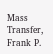Mass Transfer, Frank P.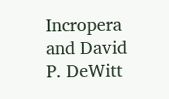Incropera and David P. DeWitt